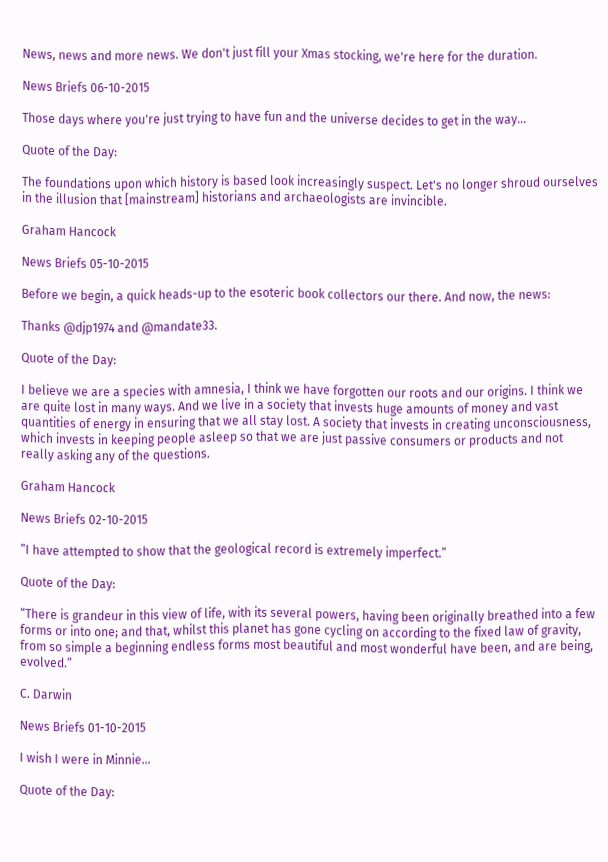News, news and more news. We don't just fill your Xmas stocking, we're here for the duration.

News Briefs 06-10-2015

Those days where you're just trying to have fun and the universe decides to get in the way...

Quote of the Day:

The foundations upon which history is based look increasingly suspect. Let's no longer shroud ourselves in the illusion that [mainstream] historians and archaeologists are invincible.

Graham Hancock

News Briefs 05-10-2015

Before we begin, a quick heads-up to the esoteric book collectors our there. And now, the news:

Thanks @djp1974 and @mandate33.

Quote of the Day:

I believe we are a species with amnesia, I think we have forgotten our roots and our origins. I think we are quite lost in many ways. And we live in a society that invests huge amounts of money and vast quantities of energy in ensuring that we all stay lost. A society that invests in creating unconsciousness, which invests in keeping people asleep so that we are just passive consumers or products and not really asking any of the questions.

Graham Hancock

News Briefs 02-10-2015

”I have attempted to show that the geological record is extremely imperfect.”

Quote of the Day:

“There is grandeur in this view of life, with its several powers, having been originally breathed into a few forms or into one; and that, whilst this planet has gone cycling on according to the fixed law of gravity, from so simple a beginning endless forms most beautiful and most wonderful have been, and are being, evolved.”

C. Darwin

News Briefs 01-10-2015

I wish I were in Minnie…

Quote of the Day: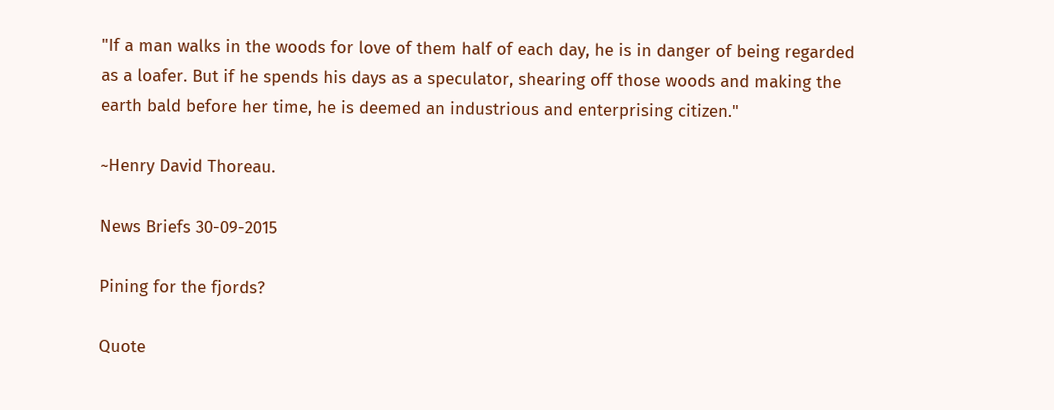"If a man walks in the woods for love of them half of each day, he is in danger of being regarded as a loafer. But if he spends his days as a speculator, shearing off those woods and making the earth bald before her time, he is deemed an industrious and enterprising citizen."

~Henry David Thoreau.

News Briefs 30-09-2015

Pining for the fjords?

Quote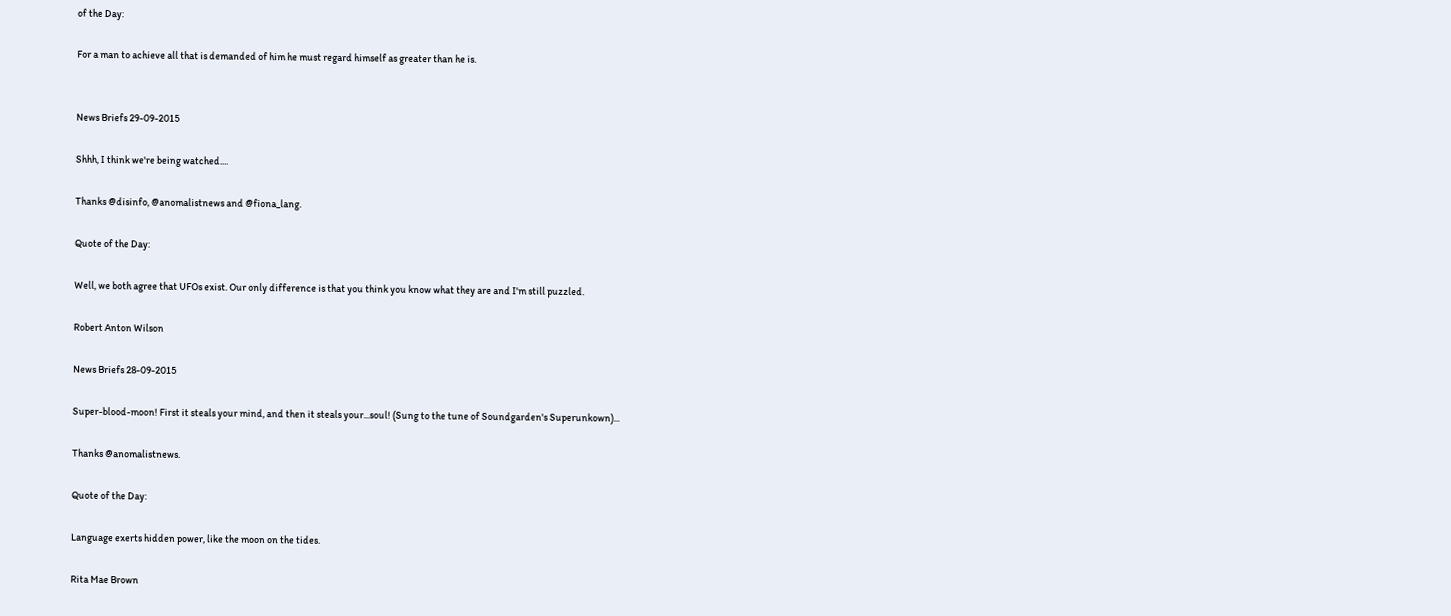of the Day:

For a man to achieve all that is demanded of him he must regard himself as greater than he is.


News Briefs 29-09-2015

Shhh, I think we're being watched....

Thanks @disinfo, @anomalistnews and @fiona_lang.

Quote of the Day:

Well, we both agree that UFOs exist. Our only difference is that you think you know what they are and I'm still puzzled.

Robert Anton Wilson

News Briefs 28-09-2015

Super-blood-moon! First it steals your mind, and then it steals your...soul! (Sung to the tune of Soundgarden's Superunkown)...

Thanks @anomalistnews.

Quote of the Day:

Language exerts hidden power, like the moon on the tides.

Rita Mae Brown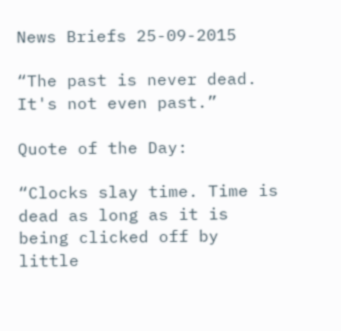News Briefs 25-09-2015

“The past is never dead. It's not even past.”

Quote of the Day:

“Clocks slay time. Time is dead as long as it is being clicked off by little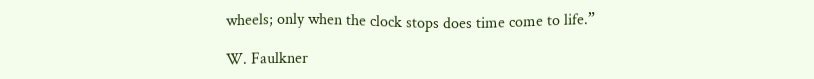wheels; only when the clock stops does time come to life.”

W. Faulkner